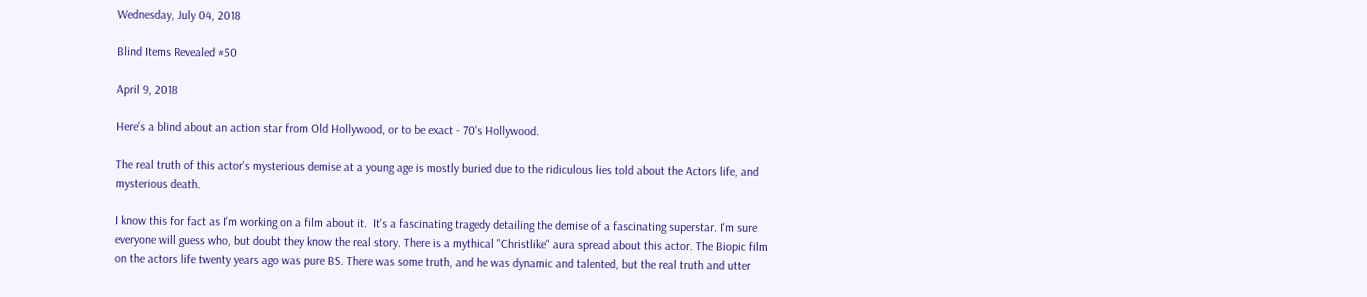Wednesday, July 04, 2018

Blind Items Revealed #50

April 9, 2018

Here's a blind about an action star from Old Hollywood, or to be exact - 70's Hollywood.

The real truth of this actor's mysterious demise at a young age is mostly buried due to the ridiculous lies told about the Actors life, and mysterious death.

I know this for fact as I'm working on a film about it.  It's a fascinating tragedy detailing the demise of a fascinating superstar. I'm sure everyone will guess who, but doubt they know the real story. There is a mythical "Christlike" aura spread about this actor. The Biopic film on the actors life twenty years ago was pure BS. There was some truth, and he was dynamic and talented, but the real truth and utter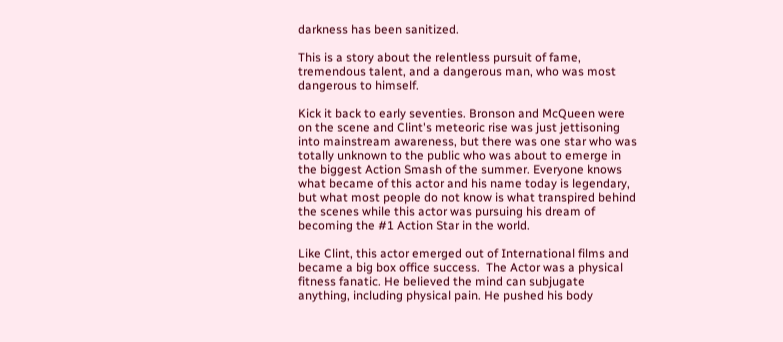darkness has been sanitized.

This is a story about the relentless pursuit of fame, tremendous talent, and a dangerous man, who was most dangerous to himself.

Kick it back to early seventies. Bronson and McQueen were on the scene and Clint's meteoric rise was just jettisoning into mainstream awareness, but there was one star who was totally unknown to the public who was about to emerge in the biggest Action Smash of the summer. Everyone knows what became of this actor and his name today is legendary, but what most people do not know is what transpired behind the scenes while this actor was pursuing his dream of becoming the #1 Action Star in the world.

Like Clint, this actor emerged out of International films and became a big box office success.  The Actor was a physical fitness fanatic. He believed the mind can subjugate anything, including physical pain. He pushed his body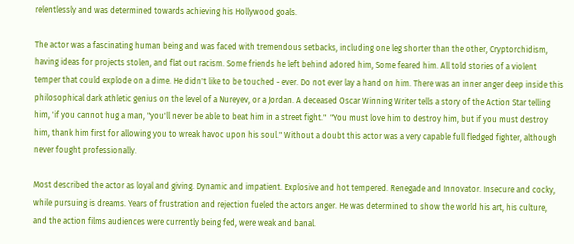relentlessly and was determined towards achieving his Hollywood goals.

The actor was a fascinating human being and was faced with tremendous setbacks, including one leg shorter than the other, Cryptorchidism, having ideas for projects stolen, and flat out racism. Some friends he left behind adored him, Some feared him. All told stories of a violent temper that could explode on a dime. He didn't like to be touched - ever. Do not ever lay a hand on him. There was an inner anger deep inside this philosophical dark athletic genius on the level of a Nureyev, or a Jordan. A deceased Oscar Winning Writer tells a story of the Action Star telling him, 'if you cannot hug a man, "you'll never be able to beat him in a street fight."  "You must love him to destroy him, but if you must destroy him, thank him first for allowing you to wreak havoc upon his soul." Without a doubt this actor was a very capable full fledged fighter, although never fought professionally.

Most described the actor as loyal and giving. Dynamic and impatient. Explosive and hot tempered. Renegade and Innovator. Insecure and cocky, while pursuing is dreams. Years of frustration and rejection fueled the actors anger. He was determined to show the world his art, his culture, and the action films audiences were currently being fed, were weak and banal.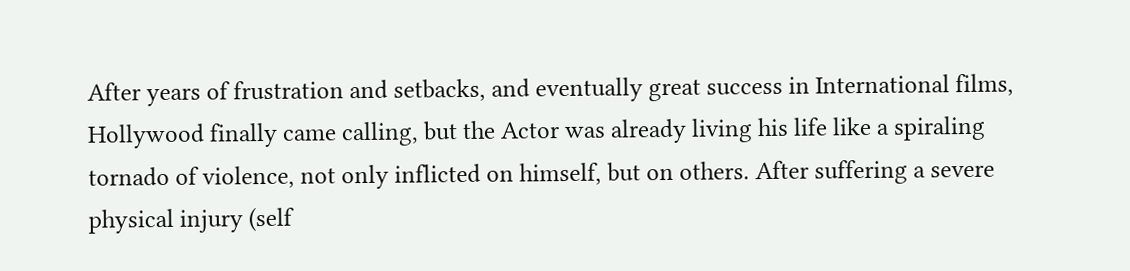After years of frustration and setbacks, and eventually great success in International films, Hollywood finally came calling, but the Actor was already living his life like a spiraling tornado of violence, not only inflicted on himself, but on others. After suffering a severe physical injury (self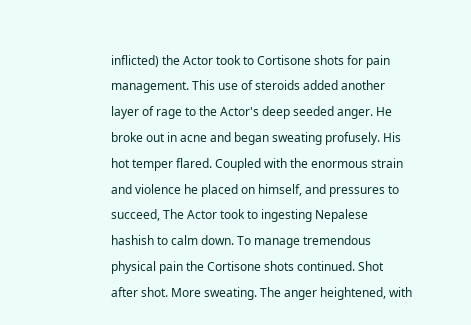inflicted) the Actor took to Cortisone shots for pain management. This use of steroids added another layer of rage to the Actor's deep seeded anger. He broke out in acne and began sweating profusely. His hot temper flared. Coupled with the enormous strain and violence he placed on himself, and pressures to succeed, The Actor took to ingesting Nepalese hashish to calm down. To manage tremendous physical pain the Cortisone shots continued. Shot after shot. More sweating. The anger heightened, with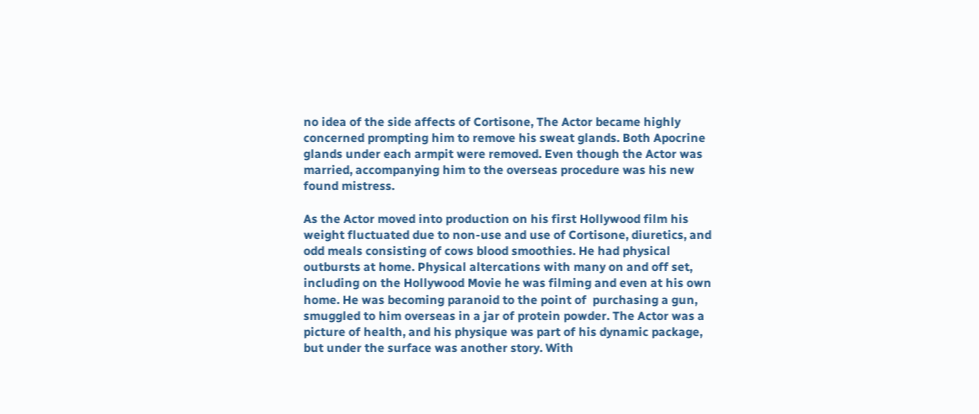no idea of the side affects of Cortisone, The Actor became highly concerned prompting him to remove his sweat glands. Both Apocrine glands under each armpit were removed. Even though the Actor was married, accompanying him to the overseas procedure was his new found mistress.

As the Actor moved into production on his first Hollywood film his weight fluctuated due to non-use and use of Cortisone, diuretics, and odd meals consisting of cows blood smoothies. He had physical outbursts at home. Physical altercations with many on and off set, including on the Hollywood Movie he was filming and even at his own home. He was becoming paranoid to the point of  purchasing a gun, smuggled to him overseas in a jar of protein powder. The Actor was a picture of health, and his physique was part of his dynamic package, but under the surface was another story. With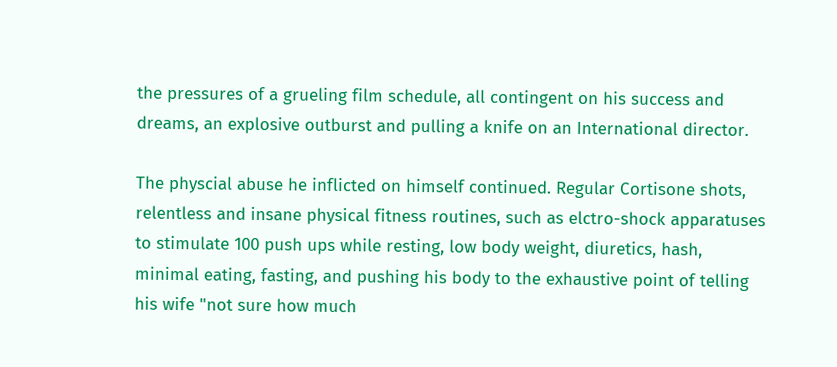the pressures of a grueling film schedule, all contingent on his success and dreams, an explosive outburst and pulling a knife on an International director.

The physcial abuse he inflicted on himself continued. Regular Cortisone shots, relentless and insane physical fitness routines, such as elctro-shock apparatuses to stimulate 100 push ups while resting, low body weight, diuretics, hash, minimal eating, fasting, and pushing his body to the exhaustive point of telling his wife "not sure how much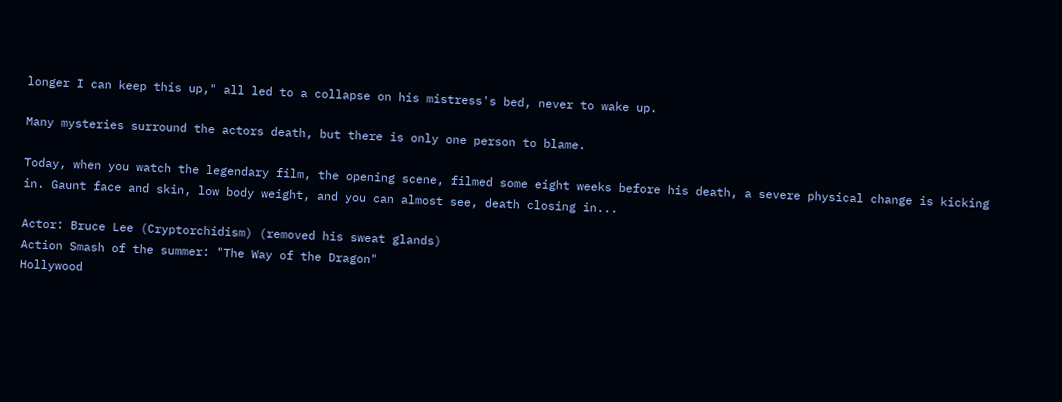longer I can keep this up," all led to a collapse on his mistress's bed, never to wake up.

Many mysteries surround the actors death, but there is only one person to blame.

Today, when you watch the legendary film, the opening scene, filmed some eight weeks before his death, a severe physical change is kicking in. Gaunt face and skin, low body weight, and you can almost see, death closing in...

Actor: Bruce Lee (Cryptorchidism) (removed his sweat glands)
Action Smash of the summer: "The Way of the Dragon"
Hollywood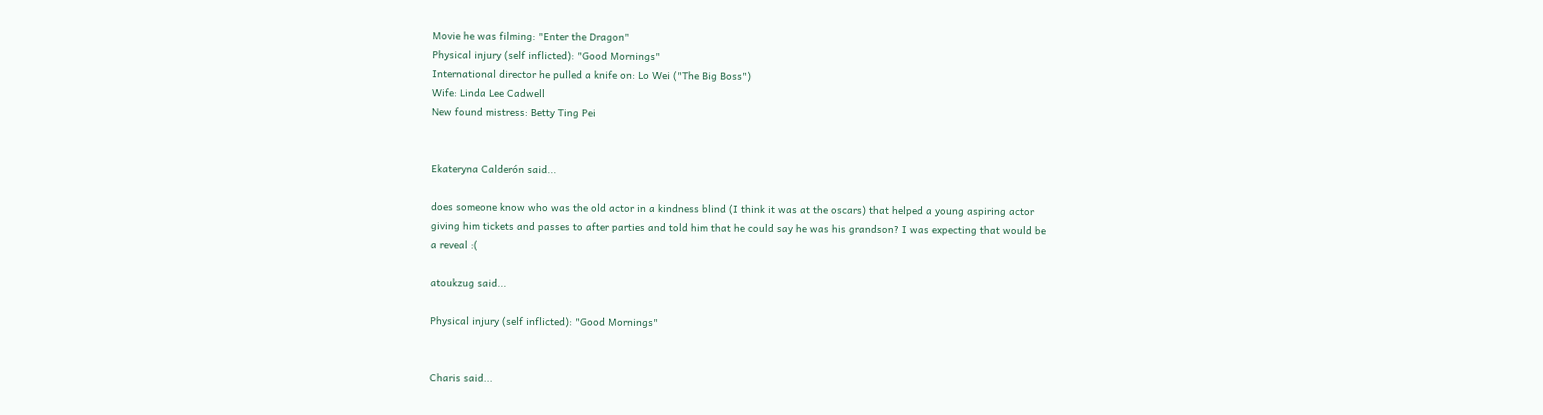Movie he was filming: "Enter the Dragon"
Physical injury (self inflicted): "Good Mornings"
International director he pulled a knife on: Lo Wei ("The Big Boss")
Wife: Linda Lee Cadwell
New found mistress: Betty Ting Pei


Ekateryna Calderón said...

does someone know who was the old actor in a kindness blind (I think it was at the oscars) that helped a young aspiring actor giving him tickets and passes to after parties and told him that he could say he was his grandson? I was expecting that would be a reveal :(

atoukzug said...

Physical injury (self inflicted): "Good Mornings"


Charis said...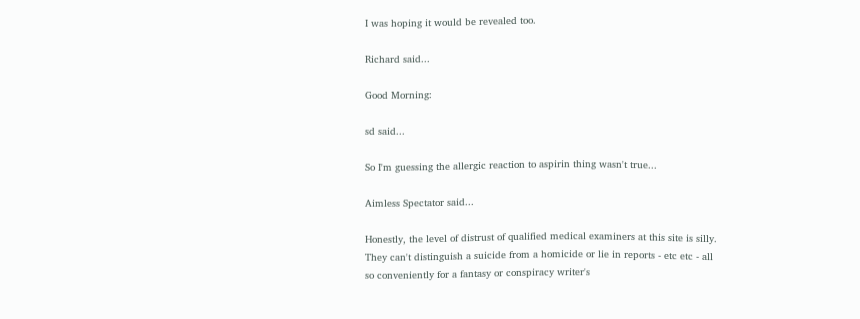I was hoping it would be revealed too.

Richard said...

Good Morning:

sd said...

So I'm guessing the allergic reaction to aspirin thing wasn't true...

Aimless Spectator said...

Honestly, the level of distrust of qualified medical examiners at this site is silly. They can't distinguish a suicide from a homicide or lie in reports - etc etc - all so conveniently for a fantasy or conspiracy writer's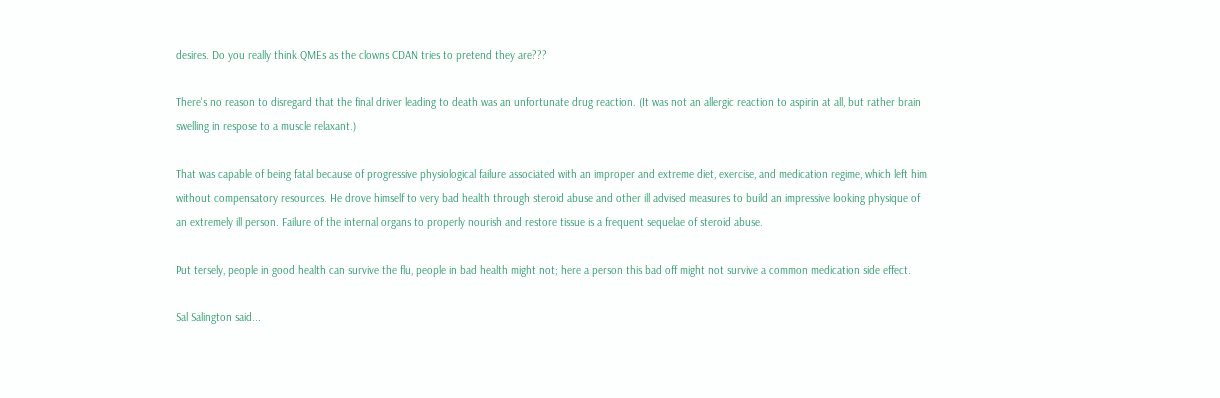desires. Do you really think QMEs as the clowns CDAN tries to pretend they are???

There's no reason to disregard that the final driver leading to death was an unfortunate drug reaction. (It was not an allergic reaction to aspirin at all, but rather brain swelling in respose to a muscle relaxant.)

That was capable of being fatal because of progressive physiological failure associated with an improper and extreme diet, exercise, and medication regime, which left him without compensatory resources. He drove himself to very bad health through steroid abuse and other ill advised measures to build an impressive looking physique of an extremely ill person. Failure of the internal organs to properly nourish and restore tissue is a frequent sequelae of steroid abuse.

Put tersely, people in good health can survive the flu, people in bad health might not; here a person this bad off might not survive a common medication side effect.

Sal Salington said...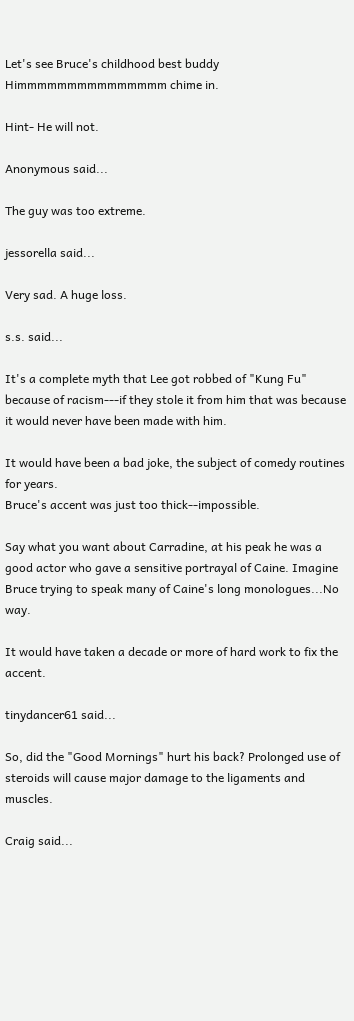Let's see Bruce's childhood best buddy Himmmmmmmmmmmmmmm chime in.

Hint- He will not.

Anonymous said...

The guy was too extreme.

jessorella said...

Very sad. A huge loss.

s.s. said...

It's a complete myth that Lee got robbed of "Kung Fu" because of racism---if they stole it from him that was because it would never have been made with him.

It would have been a bad joke, the subject of comedy routines for years.
Bruce's accent was just too thick--impossible.

Say what you want about Carradine, at his peak he was a good actor who gave a sensitive portrayal of Caine. Imagine Bruce trying to speak many of Caine's long monologues...No way.

It would have taken a decade or more of hard work to fix the accent.

tinydancer61 said...

So, did the "Good Mornings" hurt his back? Prolonged use of steroids will cause major damage to the ligaments and muscles.

Craig said...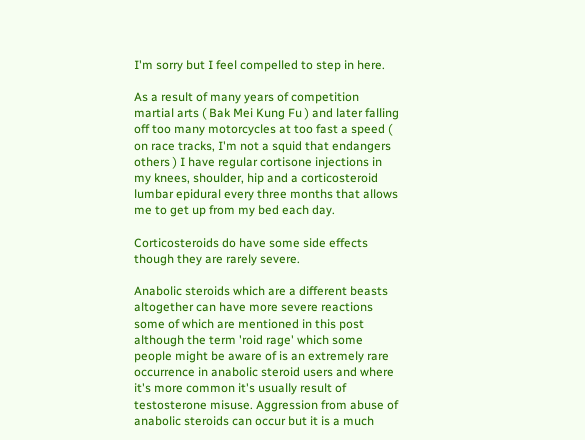I'm sorry but I feel compelled to step in here.

As a result of many years of competition martial arts ( Bak Mei Kung Fu ) and later falling off too many motorcycles at too fast a speed ( on race tracks, I'm not a squid that endangers others ) I have regular cortisone injections in my knees, shoulder, hip and a corticosteroid lumbar epidural every three months that allows me to get up from my bed each day.

Corticosteroids do have some side effects though they are rarely severe.

Anabolic steroids which are a different beasts altogether can have more severe reactions some of which are mentioned in this post although the term 'roid rage' which some people might be aware of is an extremely rare occurrence in anabolic steroid users and where it's more common it's usually result of testosterone misuse. Aggression from abuse of anabolic steroids can occur but it is a much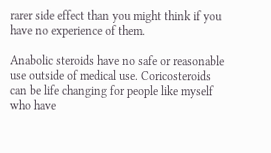rarer side effect than you might think if you have no experience of them.

Anabolic steroids have no safe or reasonable use outside of medical use. Coricosteroids can be life changing for people like myself who have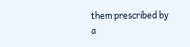them prescribed by a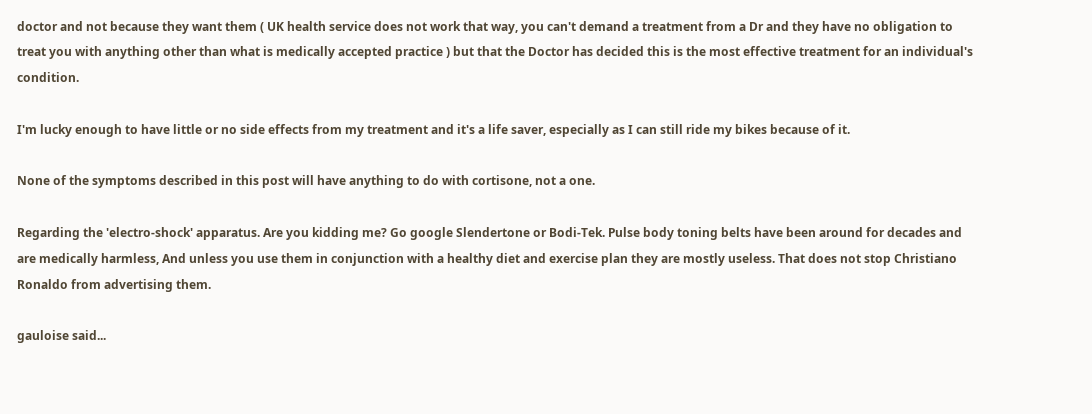doctor and not because they want them ( UK health service does not work that way, you can't demand a treatment from a Dr and they have no obligation to treat you with anything other than what is medically accepted practice ) but that the Doctor has decided this is the most effective treatment for an individual's condition.

I'm lucky enough to have little or no side effects from my treatment and it's a life saver, especially as I can still ride my bikes because of it.

None of the symptoms described in this post will have anything to do with cortisone, not a one.

Regarding the 'electro-shock' apparatus. Are you kidding me? Go google Slendertone or Bodi-Tek. Pulse body toning belts have been around for decades and are medically harmless, And unless you use them in conjunction with a healthy diet and exercise plan they are mostly useless. That does not stop Christiano Ronaldo from advertising them.

gauloise said...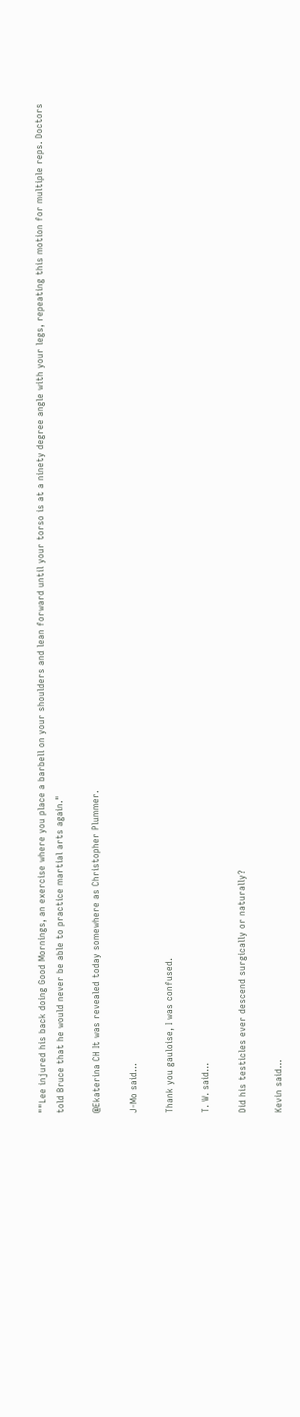""Lee injured his back doing Good Mornings, an exercise where you place a barbell on your shoulders and lean forward until your torso is at a ninety degree angle with your legs, repeating this motion for multiple reps. Doctors told Bruce that he would never be able to practice martial arts again."

@Ekaterina CH It was revealed today somewhere as Christopher Plummer.

J-Mo said...

Thank you gauloise, I was confused.

T. W. said...

Did his testicles ever descend surgically or naturally?

Kevin said...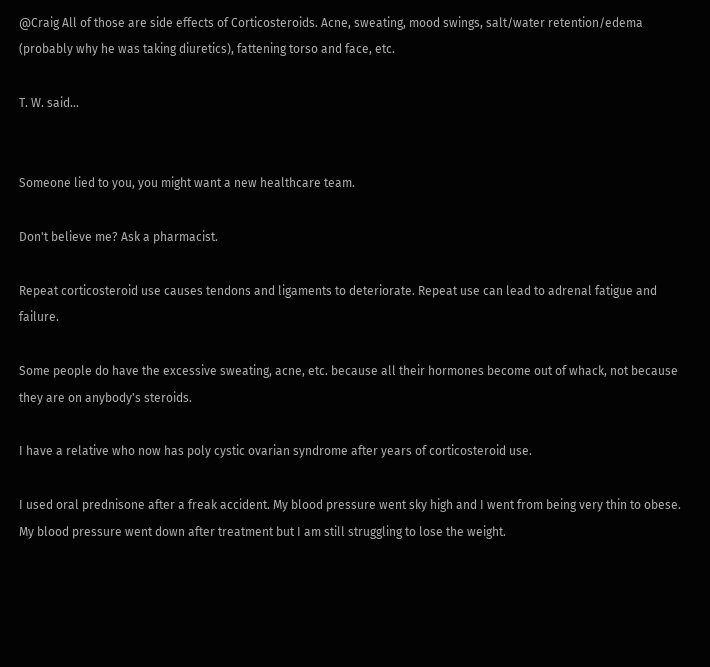@Craig All of those are side effects of Corticosteroids. Acne, sweating, mood swings, salt/water retention/edema (probably why he was taking diuretics), fattening torso and face, etc.

T. W. said...


Someone lied to you, you might want a new healthcare team.

Don't believe me? Ask a pharmacist.

Repeat corticosteroid use causes tendons and ligaments to deteriorate. Repeat use can lead to adrenal fatigue and failure.

Some people do have the excessive sweating, acne, etc. because all their hormones become out of whack, not because they are on anybody's steroids.

I have a relative who now has poly cystic ovarian syndrome after years of corticosteroid use.

I used oral prednisone after a freak accident. My blood pressure went sky high and I went from being very thin to obese. My blood pressure went down after treatment but I am still struggling to lose the weight.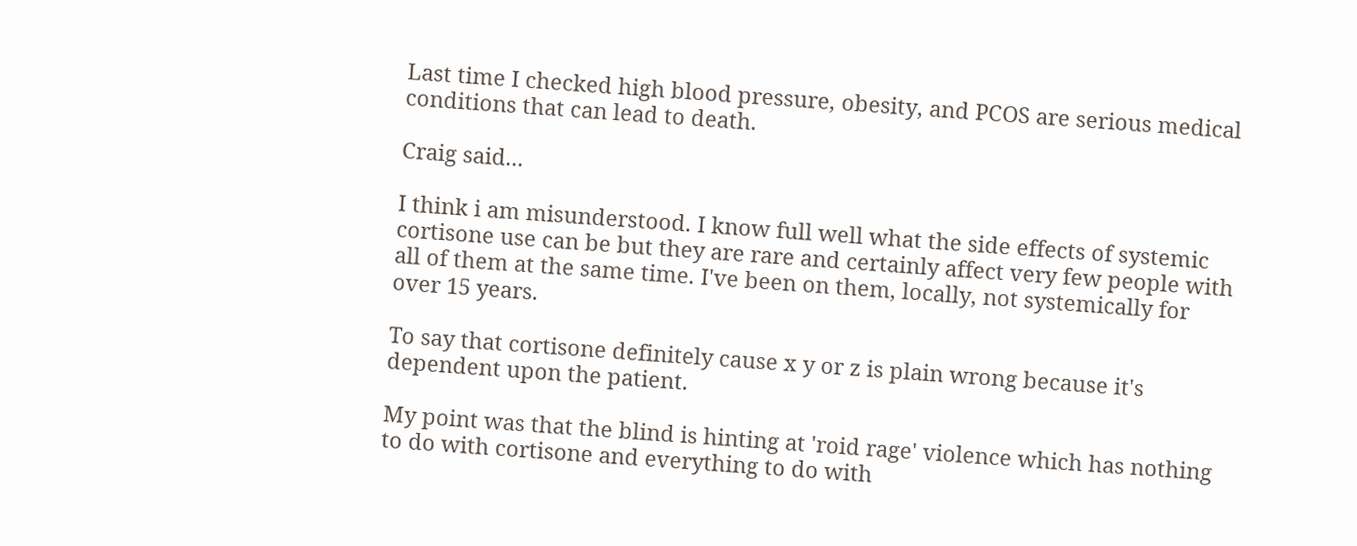Last time I checked high blood pressure, obesity, and PCOS are serious medical conditions that can lead to death.

Craig said...

I think i am misunderstood. I know full well what the side effects of systemic cortisone use can be but they are rare and certainly affect very few people with all of them at the same time. I've been on them, locally, not systemically for over 15 years.

To say that cortisone definitely cause x y or z is plain wrong because it's dependent upon the patient.

My point was that the blind is hinting at 'roid rage' violence which has nothing to do with cortisone and everything to do with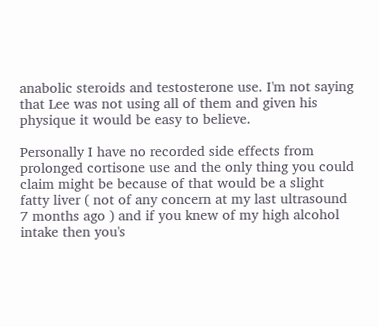anabolic steroids and testosterone use. I'm not saying that Lee was not using all of them and given his physique it would be easy to believe.

Personally I have no recorded side effects from prolonged cortisone use and the only thing you could claim might be because of that would be a slight fatty liver ( not of any concern at my last ultrasound 7 months ago ) and if you knew of my high alcohol intake then you's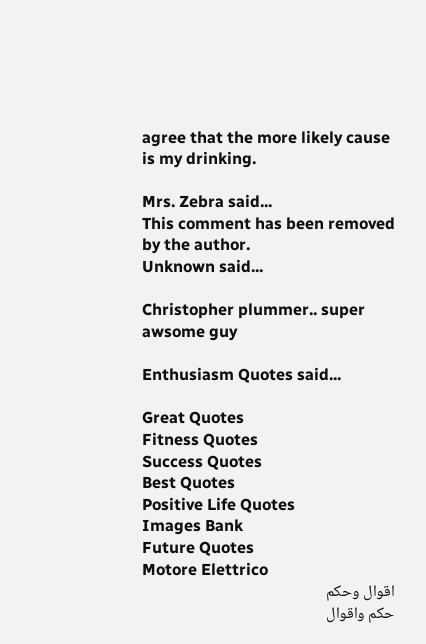agree that the more likely cause is my drinking.

Mrs. Zebra said...
This comment has been removed by the author.
Unknown said...

Christopher plummer.. super awsome guy

Enthusiasm Quotes said...

Great Quotes
Fitness Quotes
Success Quotes
Best Quotes
Positive Life Quotes
Images Bank
Future Quotes
Motore Elettrico
اقوال وحكم
حكم واقوال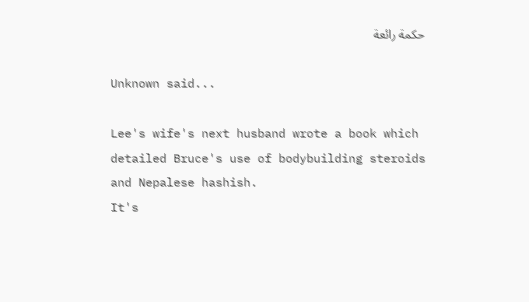حكمة رائعة

Unknown said...

Lee's wife's next husband wrote a book which detailed Bruce's use of bodybuilding steroids and Nepalese hashish.
It's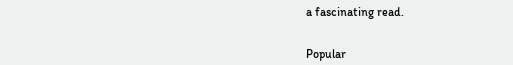a fascinating read.


Popular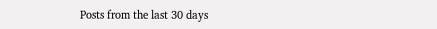Posts from the last 30 days